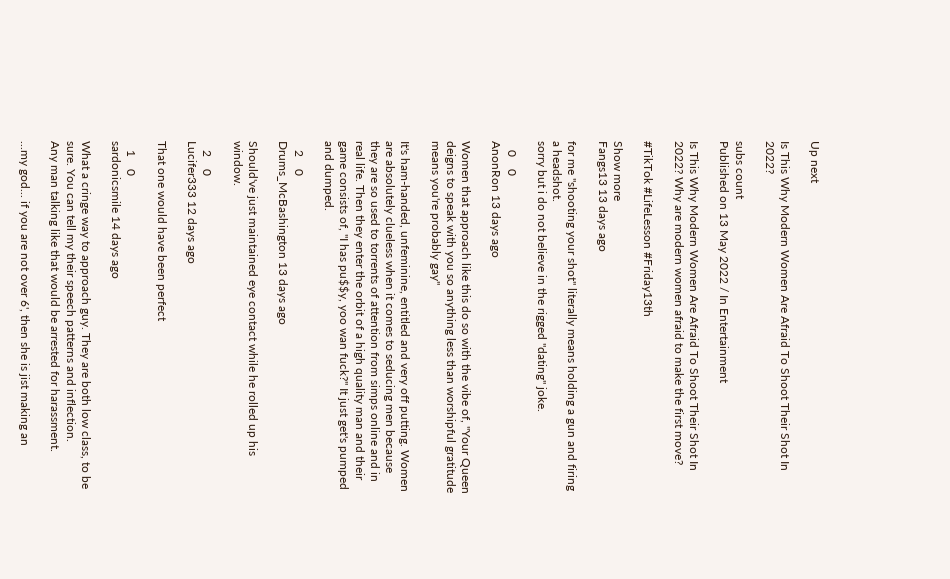Up next

Is This Why Modern Women Are Afraid To Shoot Their Shot In 2022?

subs count
Published on 13 May 2022 / In Entertainment

Is This Why Modern Women Are Afraid To Shoot Their Shot In 2022? Why are modern women afraid to make the first move?

#TikTok #LifeLesson #Friday13th

Show more
Fangs13 13 days ago

for me "shooting your shot" literally means holding a gun and firing a headshot.
sorry but i do not believe in the rigged "dating" joke.

   0    0
AnonRon 13 days ago

Women that approach like this do so with the vibe of, "Your Queen deigns to speak with you so anything less than worshipful gratitude means you're probably gay"

It's ham-handed, unfeminine, entitled and very off putting. Women are absolutely clueless when it comes to seducing men because they are so used to torrents of attention from simps online and in real life. Then they enter the orbit of a high quality man and their game consists of, "I has pu$$y, yoo wan fuck?" It just get's pumped and dumped.

   2    0
Drums_McBashington 13 days ago

Should've just maintained eye contact while he rolled up his window.

   2    0
Lucifer333 12 days ago

That one would have been perfect

   1    0
sardonicsmile 14 days ago

What a cringe way to approach guy. They are both low class, to be sure. You can tell my their speech patterns and inflection.
Any man talking like that would be arrested for harassment.

...my god... if you are not over 6', then she is jist making an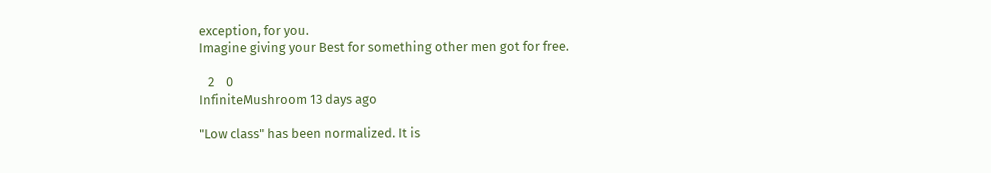exception, for you.
Imagine giving your Best for something other men got for free.

   2    0
InfiniteMushroom 13 days ago

"Low class" has been normalized. It is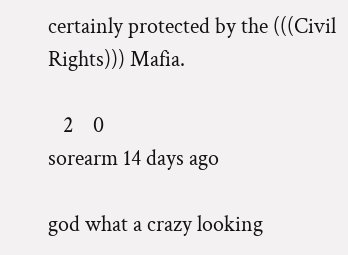certainly protected by the (((Civil Rights))) Mafia.

   2    0
sorearm 14 days ago

god what a crazy looking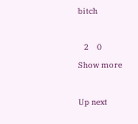bitch

   2    0
Show more

Up next